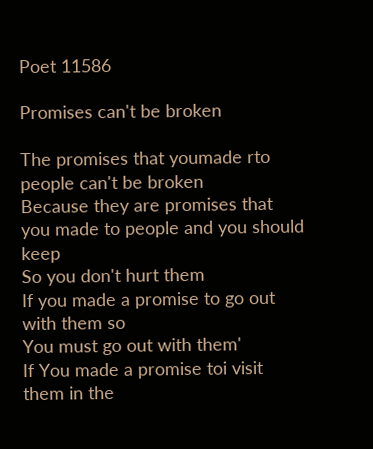Poet 11586

Promises can't be broken

The promises that youmade rto people can't be broken
Because they are promises that you made to people and you should keep
So you don't hurt them
If you made a promise to go out with them so
You must go out with them'
If You made a promise toi visit them in the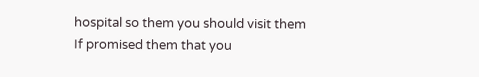hospital so them you should visit them
If promised them that you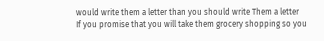would write them a letter than you should write Them a letter
If you promise that you will take them grocery shopping so you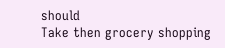should
Take then grocery shopping